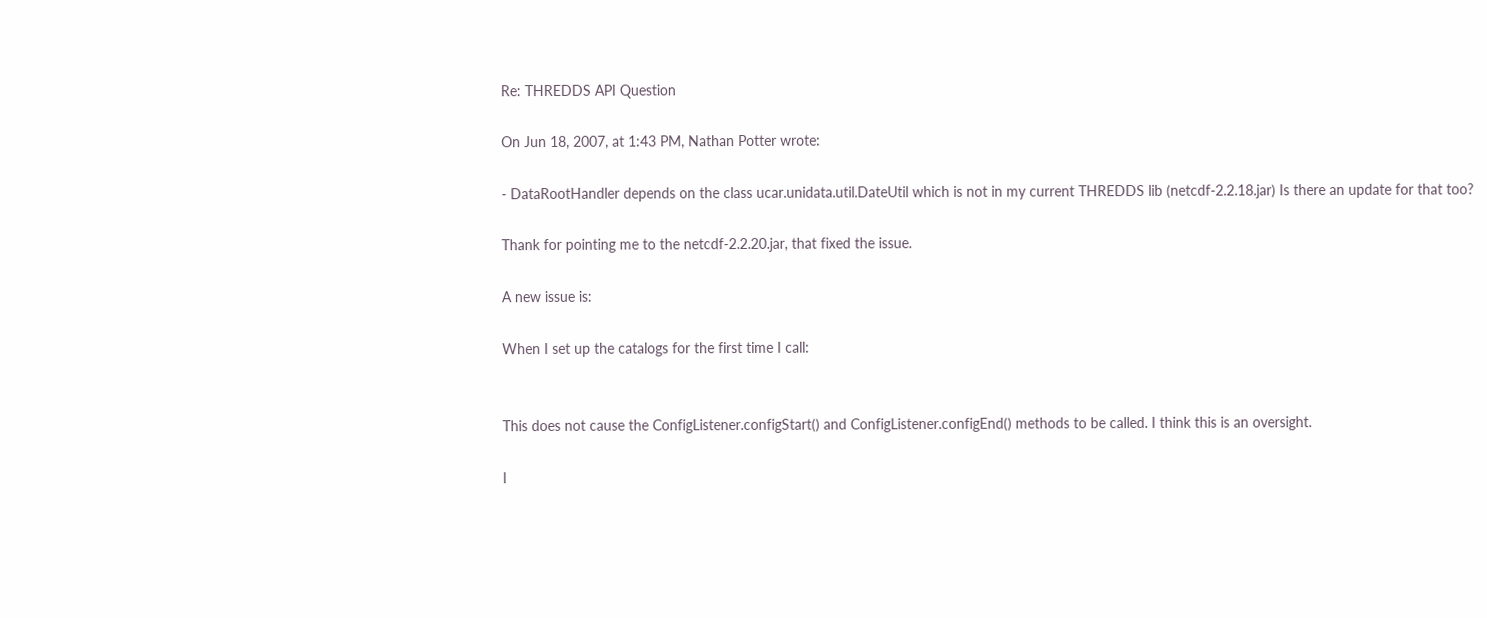Re: THREDDS API Question

On Jun 18, 2007, at 1:43 PM, Nathan Potter wrote:

- DataRootHandler depends on the class ucar.unidata.util.DateUtil which is not in my current THREDDS lib (netcdf-2.2.18.jar) Is there an update for that too?

Thank for pointing me to the netcdf-2.2.20.jar, that fixed the issue.

A new issue is:

When I set up the catalogs for the first time I call:


This does not cause the ConfigListener.configStart() and ConfigListener.configEnd() methods to be called. I think this is an oversight.

I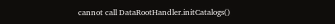cannot call DataRootHandler.initCatalogs()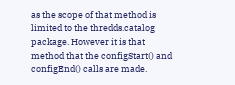as the scope of that method is limited to the thredds.catalog package. However it is that method that the configStart() and configEnd() calls are made.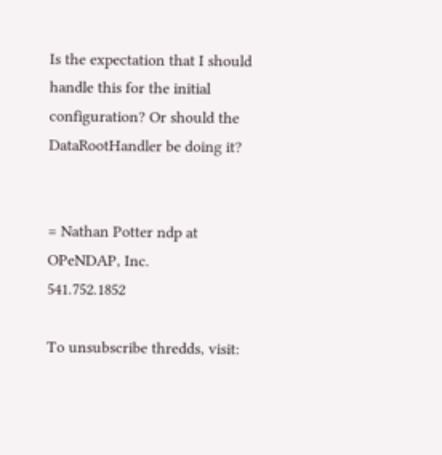Is the expectation that I should handle this for the initial configuration? Or should the DataRootHandler be doing it?


= Nathan Potter ndp at
OPeNDAP, Inc.                        541.752.1852

To unsubscribe thredds, visit: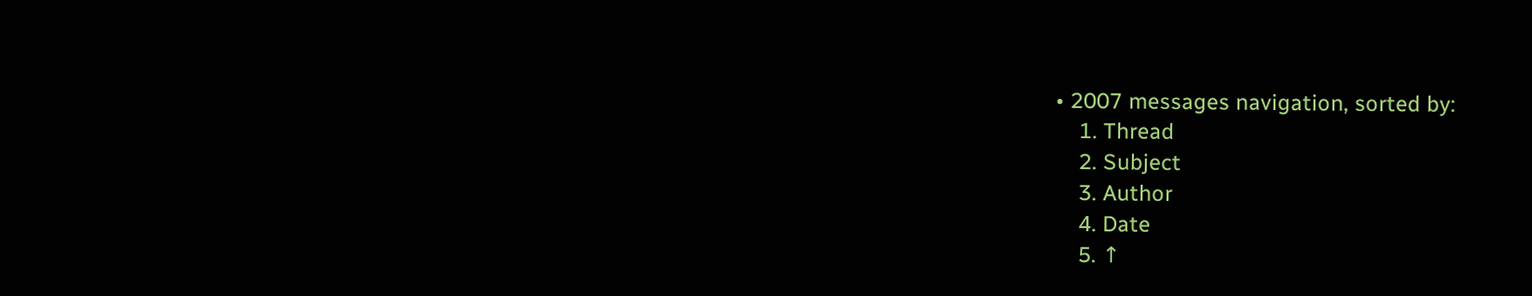• 2007 messages navigation, sorted by:
    1. Thread
    2. Subject
    3. Author
    4. Date
    5. ↑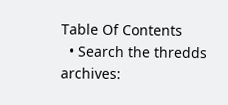Table Of Contents
  • Search the thredds archives: